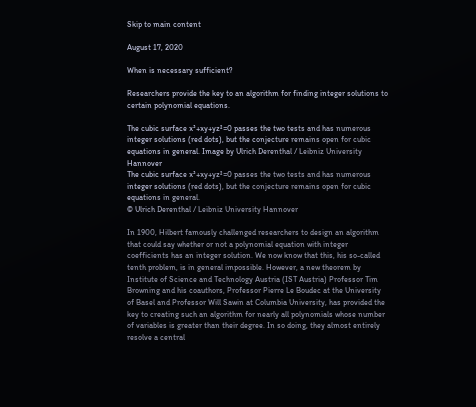Skip to main content

August 17, 2020

When is necessary sufficient?

Researchers provide the key to an algorithm for finding integer solutions to certain polynomial equations.

The cubic surface x³+xy+yz²=0 passes the two tests and has numerous integer solutions (red dots), but the conjecture remains open for cubic equations in general. Image by Ulrich Derenthal / Leibniz University Hannover
The cubic surface x³+xy+yz²=0 passes the two tests and has numerous integer solutions (red dots), but the conjecture remains open for cubic equations in general.
© Ulrich Derenthal / Leibniz University Hannover

In 1900, Hilbert famously challenged researchers to design an algorithm that could say whether or not a polynomial equation with integer coefficients has an integer solution. We now know that this, his so-called tenth problem, is in general impossible. However, a new theorem by Institute of Science and Technology Austria (IST Austria) Professor Tim Browning and his coauthors, Professor Pierre Le Boudec at the University of Basel and Professor Will Sawin at Columbia University, has provided the key to creating such an algorithm for nearly all polynomials whose number of variables is greater than their degree. In so doing, they almost entirely resolve a central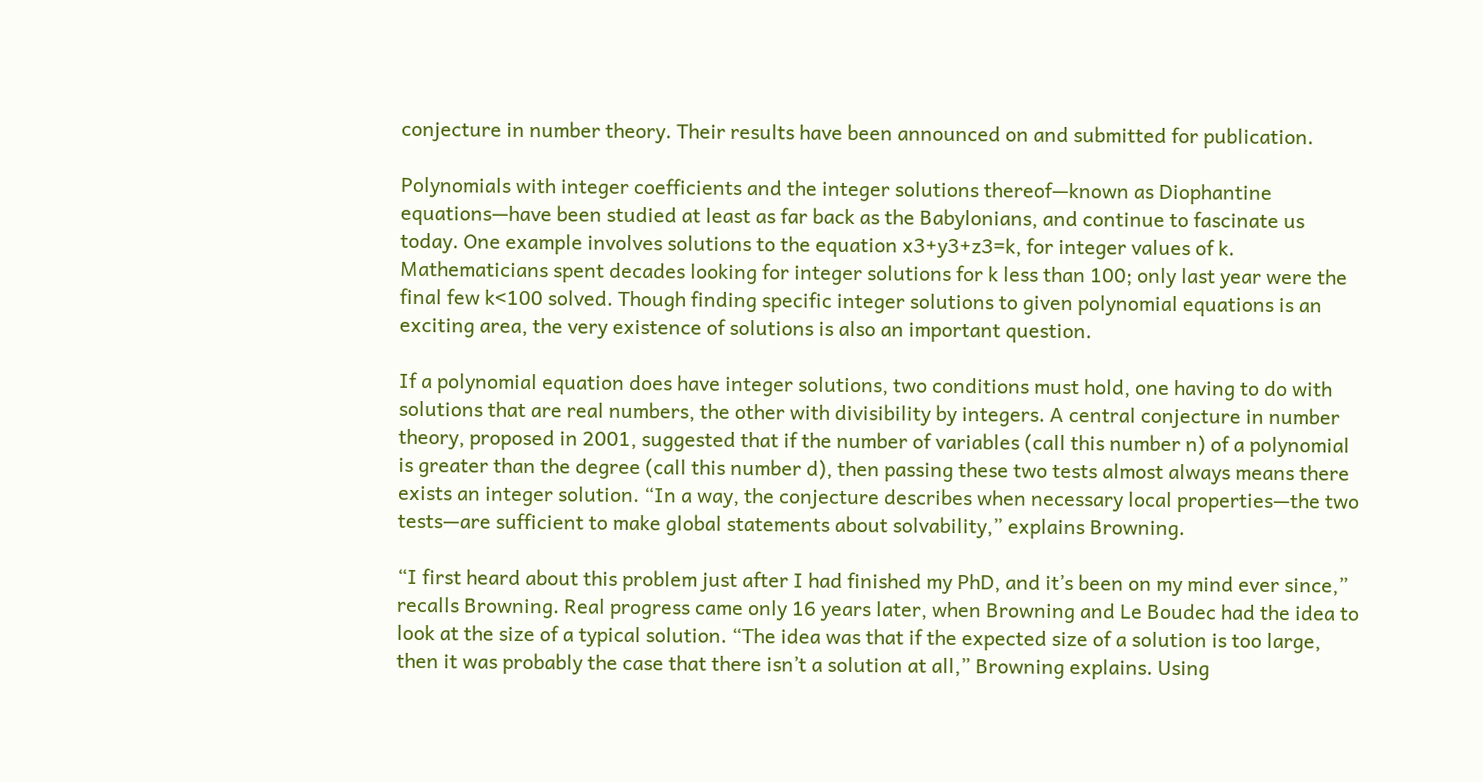conjecture in number theory. Their results have been announced on and submitted for publication.

Polynomials with integer coefficients and the integer solutions thereof—known as Diophantine equations—have been studied at least as far back as the Babylonians, and continue to fascinate us today. One example involves solutions to the equation x3+y3+z3=k, for integer values of k. Mathematicians spent decades looking for integer solutions for k less than 100; only last year were the final few k<100 solved. Though finding specific integer solutions to given polynomial equations is an exciting area, the very existence of solutions is also an important question.

If a polynomial equation does have integer solutions, two conditions must hold, one having to do with solutions that are real numbers, the other with divisibility by integers. A central conjecture in number theory, proposed in 2001, suggested that if the number of variables (call this number n) of a polynomial is greater than the degree (call this number d), then passing these two tests almost always means there exists an integer solution. “In a way, the conjecture describes when necessary local properties—the two tests—are sufficient to make global statements about solvability,” explains Browning.

“I first heard about this problem just after I had finished my PhD, and it’s been on my mind ever since,” recalls Browning. Real progress came only 16 years later, when Browning and Le Boudec had the idea to look at the size of a typical solution. “The idea was that if the expected size of a solution is too large, then it was probably the case that there isn’t a solution at all,” Browning explains. Using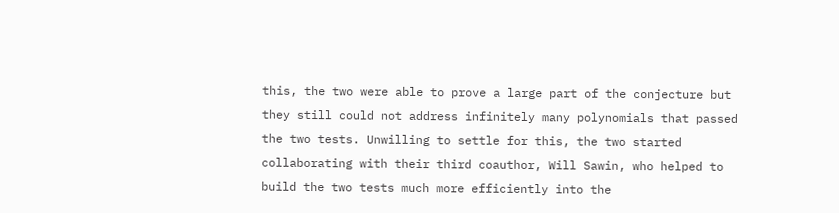this, the two were able to prove a large part of the conjecture but they still could not address infinitely many polynomials that passed the two tests. Unwilling to settle for this, the two started collaborating with their third coauthor, Will Sawin, who helped to build the two tests much more efficiently into the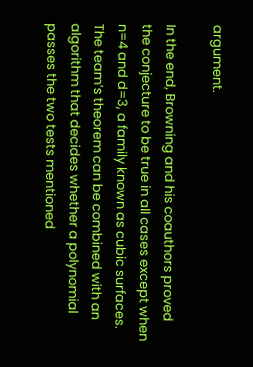argument.

In the end, Browning and his coauthors proved the conjecture to be true in all cases except when n=4 and d=3, a family known as cubic surfaces. The team’s theorem can be combined with an algorithm that decides whether a polynomial passes the two tests mentioned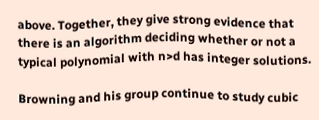above. Together, they give strong evidence that there is an algorithm deciding whether or not a typical polynomial with n>d has integer solutions.

Browning and his group continue to study cubic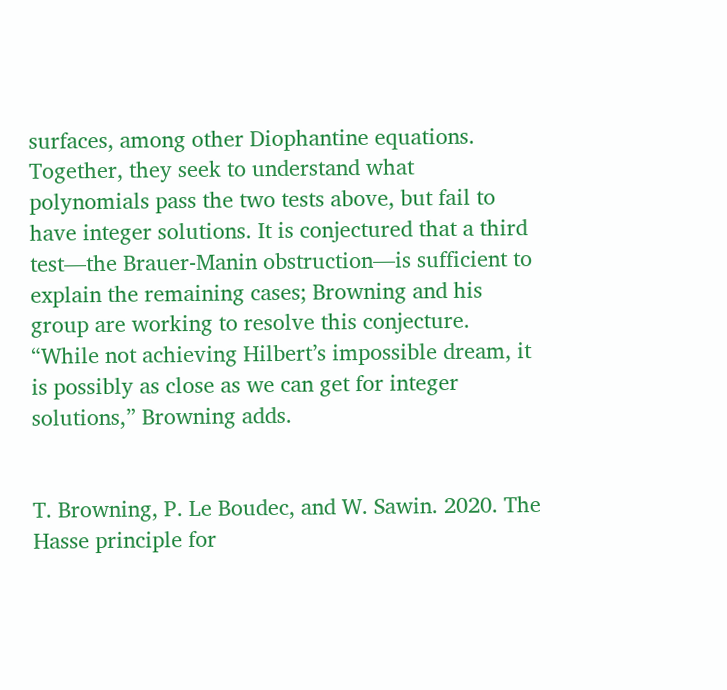surfaces, among other Diophantine equations. Together, they seek to understand what polynomials pass the two tests above, but fail to have integer solutions. It is conjectured that a third test—the Brauer-Manin obstruction—is sufficient to explain the remaining cases; Browning and his group are working to resolve this conjecture. “While not achieving Hilbert’s impossible dream, it is possibly as close as we can get for integer solutions,” Browning adds.


T. Browning, P. Le Boudec, and W. Sawin. 2020. The Hasse principle for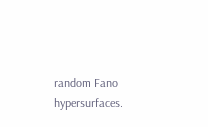random Fano hypersurfaces.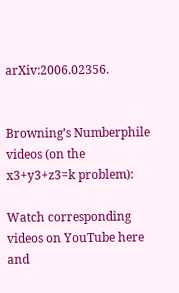arXiv:2006.02356.


Browning’s Numberphile videos (on the x3+y3+z3=k problem):

Watch corresponding videos on YouTube here and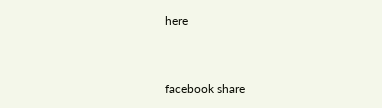here


facebook share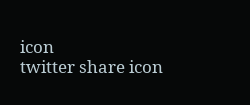icon
twitter share icon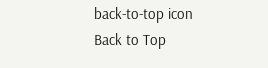back-to-top icon
Back to Top